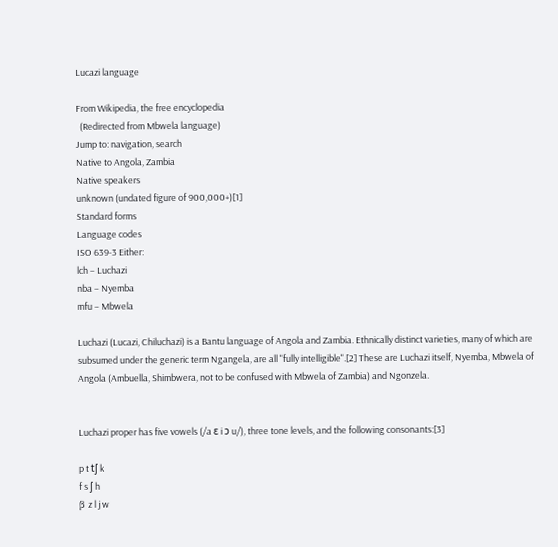Lucazi language

From Wikipedia, the free encyclopedia
  (Redirected from Mbwela language)
Jump to: navigation, search
Native to Angola, Zambia
Native speakers
unknown (undated figure of 900,000+)[1]
Standard forms
Language codes
ISO 639-3 Either:
lch – Luchazi
nba – Nyemba
mfu – Mbwela

Luchazi (Lucazi, Chiluchazi) is a Bantu language of Angola and Zambia. Ethnically distinct varieties, many of which are subsumed under the generic term Ngangela, are all "fully intelligible".[2] These are Luchazi itself, Nyemba, Mbwela of Angola (Ambuella, Shimbwera, not to be confused with Mbwela of Zambia) and Ngonzela.


Luchazi proper has five vowels (/a ɛ i ɔ u/), three tone levels, and the following consonants:[3]

p t tʃ k
f s ʃ h
β z l j w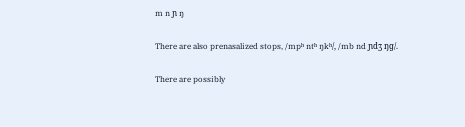m n ɲ ŋ

There are also prenasalized stops, /mpʰ ntʰ ŋkʰ/, /mb nd ɲdʒ ŋɡ/.

There are possibly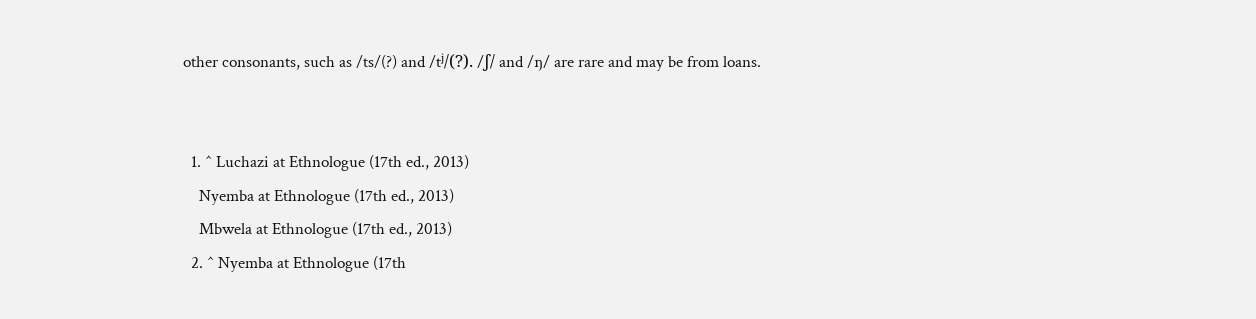other consonants, such as /ts/(?) and /tʲ/(?). /ʃ/ and /ŋ/ are rare and may be from loans.


  1. ^ Luchazi at Ethnologue (17th ed., 2013)
    Nyemba at Ethnologue (17th ed., 2013)
    Mbwela at Ethnologue (17th ed., 2013)
  2. ^ Nyemba at Ethnologue (17th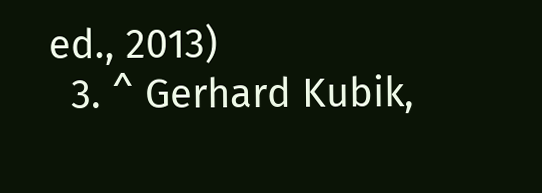ed., 2013)
  3. ^ Gerhard Kubik,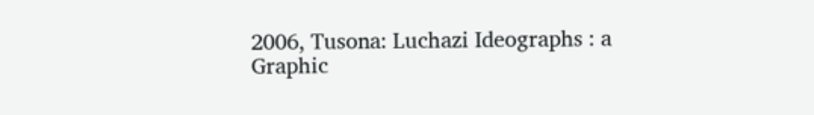2006, Tusona: Luchazi Ideographs : a Graphic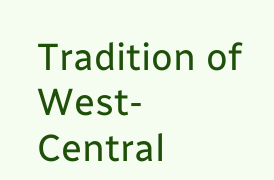Tradition of West-Central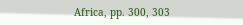Africa, pp. 300, 303